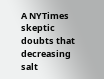A NYTimes skeptic doubts that decreasing salt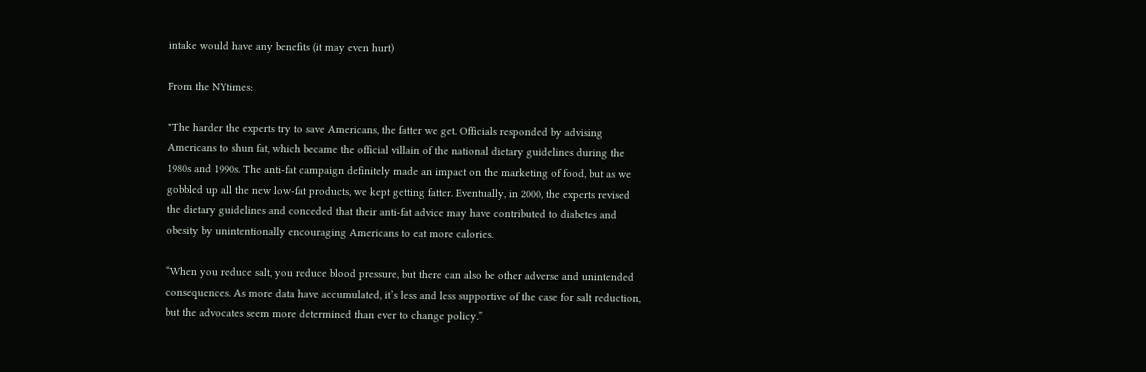intake would have any benefits (it may even hurt)

From the NYtimes:

"The harder the experts try to save Americans, the fatter we get. Officials responded by advising Americans to shun fat, which became the official villain of the national dietary guidelines during the 1980s and 1990s. The anti-fat campaign definitely made an impact on the marketing of food, but as we gobbled up all the new low-fat products, we kept getting fatter. Eventually, in 2000, the experts revised the dietary guidelines and conceded that their anti-fat advice may have contributed to diabetes and obesity by unintentionally encouraging Americans to eat more calories.

“When you reduce salt, you reduce blood pressure, but there can also be other adverse and unintended consequences. As more data have accumulated, it’s less and less supportive of the case for salt reduction, but the advocates seem more determined than ever to change policy.”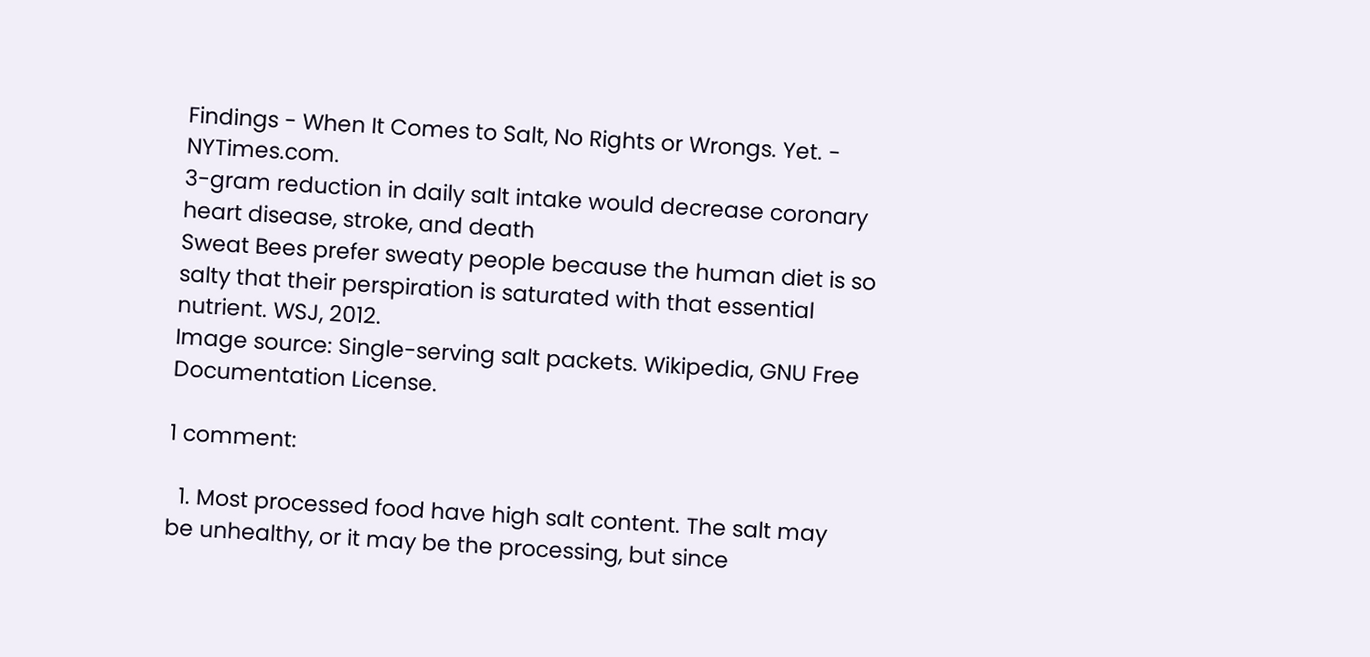Findings - When It Comes to Salt, No Rights or Wrongs. Yet. - NYTimes.com.
3-gram reduction in daily salt intake would decrease coronary heart disease, stroke, and death
Sweat Bees prefer sweaty people because the human diet is so salty that their perspiration is saturated with that essential nutrient. WSJ, 2012.
Image source: Single-serving salt packets. Wikipedia, GNU Free Documentation License.

1 comment:

  1. Most processed food have high salt content. The salt may be unhealthy, or it may be the processing, but since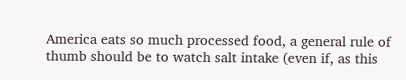America eats so much processed food, a general rule of thumb should be to watch salt intake (even if, as this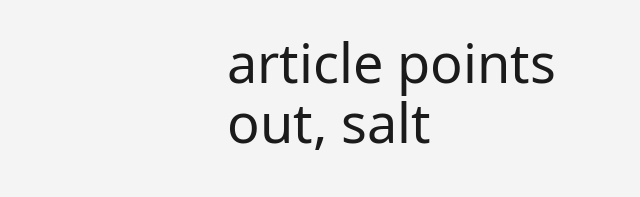article points out, salt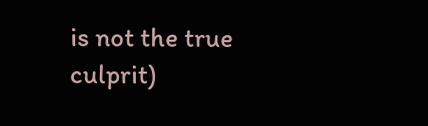is not the true culprit)